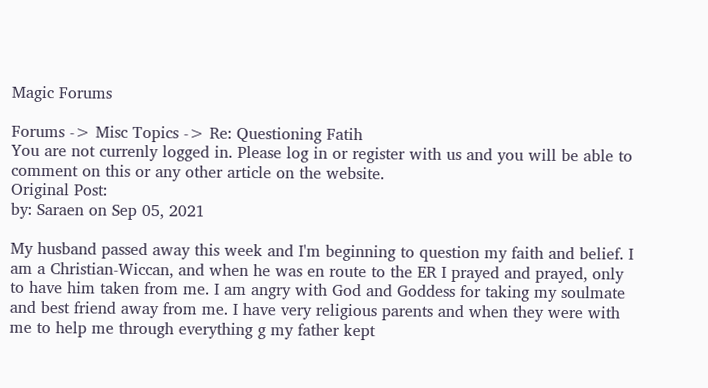Magic Forums

Forums -> Misc Topics -> Re: Questioning Fatih
You are not currenly logged in. Please log in or register with us and you will be able to comment on this or any other article on the website.
Original Post:
by: Saraen on Sep 05, 2021

My husband passed away this week and I'm beginning to question my faith and belief. I am a Christian-Wiccan, and when he was en route to the ER I prayed and prayed, only to have him taken from me. I am angry with God and Goddess for taking my soulmate and best friend away from me. I have very religious parents and when they were with me to help me through everything g my father kept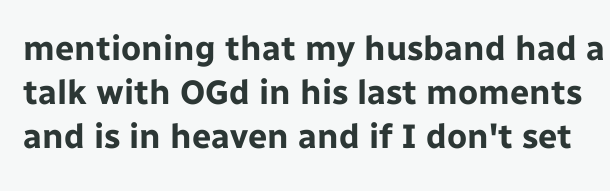mentioning that my husband had a talk with OGd in his last moments and is in heaven and if I don't set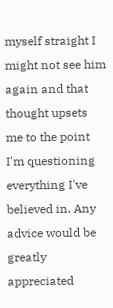myself straight I might not see him again and that thought upsets me to the point I'm questioning everything I've believed in. Any advice would be greatly appreciated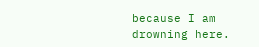because I am drowning here.